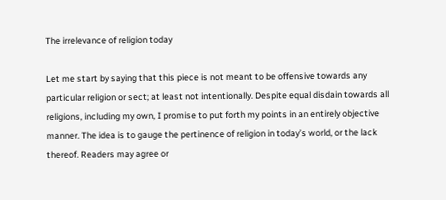The irrelevance of religion today

Let me start by saying that this piece is not meant to be offensive towards any particular religion or sect; at least not intentionally. Despite equal disdain towards all religions, including my own, I promise to put forth my points in an entirely objective manner. The idea is to gauge the pertinence of religion in today’s world, or the lack thereof. Readers may agree or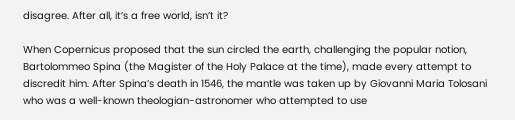disagree. After all, it’s a free world, isn’t it?

When Copernicus proposed that the sun circled the earth, challenging the popular notion, Bartolommeo Spina (the Magister of the Holy Palace at the time), made every attempt to discredit him. After Spina’s death in 1546, the mantle was taken up by Giovanni Maria Tolosani who was a well-known theologian-astronomer who attempted to use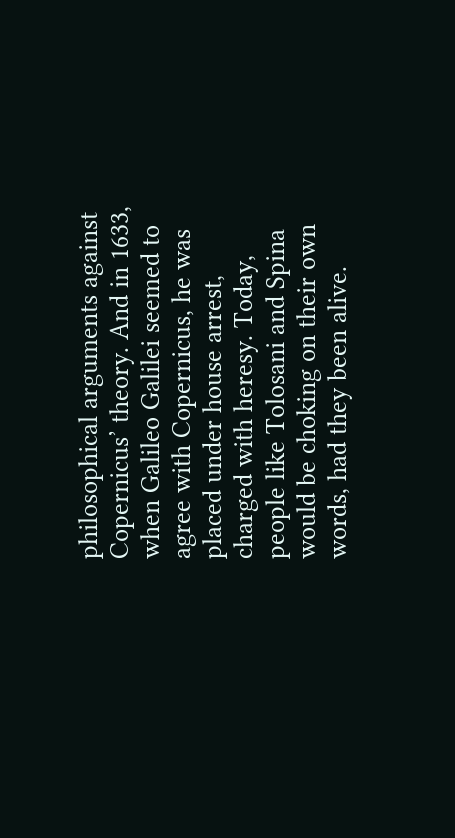philosophical arguments against Copernicus’ theory. And in 1633, when Galileo Galilei seemed to agree with Copernicus, he was placed under house arrest, charged with heresy. Today, people like Tolosani and Spina would be choking on their own words, had they been alive.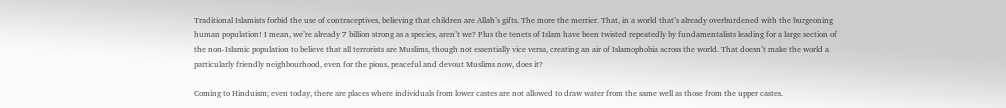Traditional Islamists forbid the use of contraceptives, believing that children are Allah’s gifts. The more the merrier. That, in a world that’s already overburdened with the burgeoning human population! I mean, we’re already 7 billion strong as a species, aren’t we? Plus the tenets of Islam have been twisted repeatedly by fundamentalists leading for a large section of the non-Islamic population to believe that all terrorists are Muslims, though not essentially vice versa, creating an air of Islamophobia across the world. That doesn’t make the world a particularly friendly neighbourhood, even for the pious, peaceful and devout Muslims now, does it?

Coming to Hinduism; even today, there are places where individuals from lower castes are not allowed to draw water from the same well as those from the upper castes.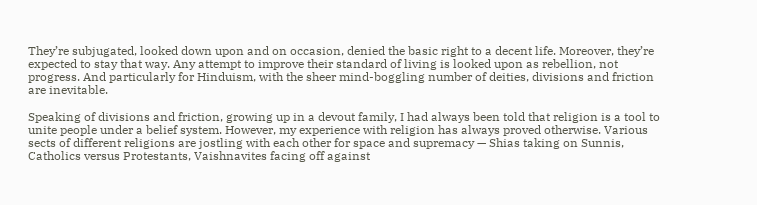They’re subjugated, looked down upon and on occasion, denied the basic right to a decent life. Moreover, they’re expected to stay that way. Any attempt to improve their standard of living is looked upon as rebellion, not progress. And particularly for Hinduism, with the sheer mind-boggling number of deities, divisions and friction are inevitable.

Speaking of divisions and friction, growing up in a devout family, I had always been told that religion is a tool to unite people under a belief system. However, my experience with religion has always proved otherwise. Various sects of different religions are jostling with each other for space and supremacy — Shias taking on Sunnis, Catholics versus Protestants, Vaishnavites facing off against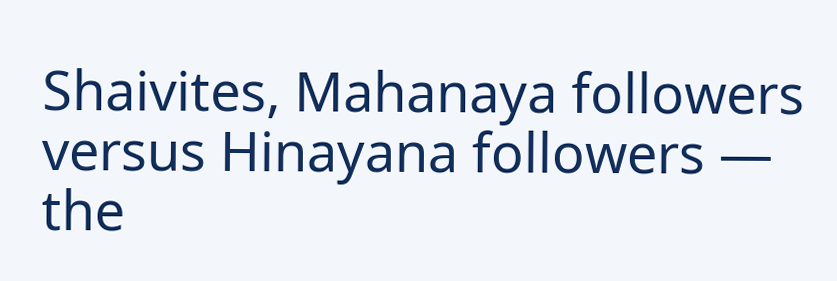Shaivites, Mahanaya followers versus Hinayana followers — the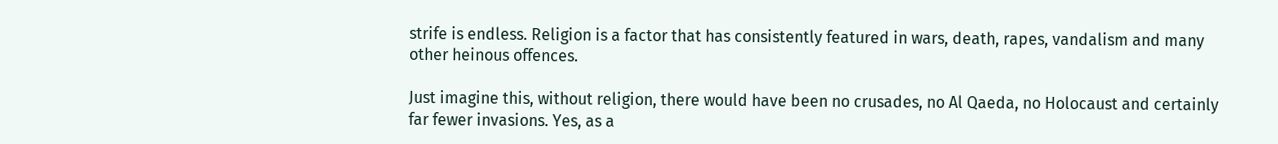strife is endless. Religion is a factor that has consistently featured in wars, death, rapes, vandalism and many other heinous offences.

Just imagine this, without religion, there would have been no crusades, no Al Qaeda, no Holocaust and certainly far fewer invasions. Yes, as a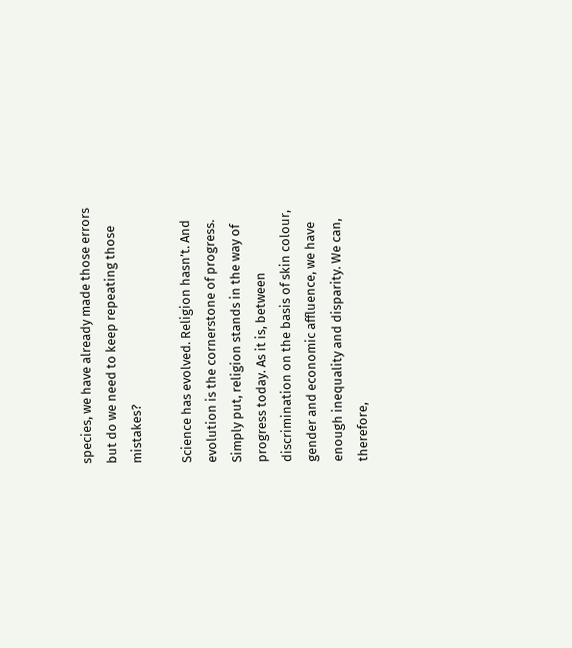species, we have already made those errors but do we need to keep repeating those mistakes?

Science has evolved. Religion hasn’t. And evolution is the cornerstone of progress. Simply put, religion stands in the way of progress today. As it is, between discrimination on the basis of skin colour, gender and economic affluence, we have enough inequality and disparity. We can, therefore,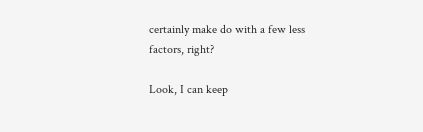certainly make do with a few less factors, right?

Look, I can keep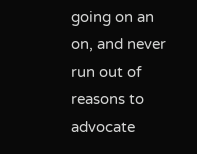going on an on, and never run out of reasons to advocate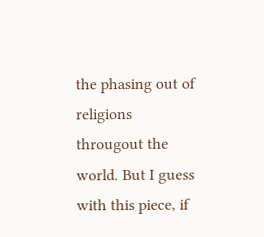the phasing out of religions througout the world. But I guess with this piece, if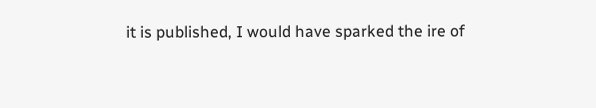it is published, I would have sparked the ire of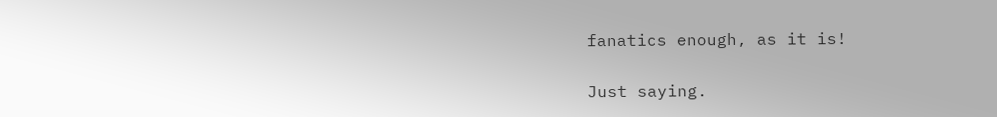fanatics enough, as it is!

Just saying.